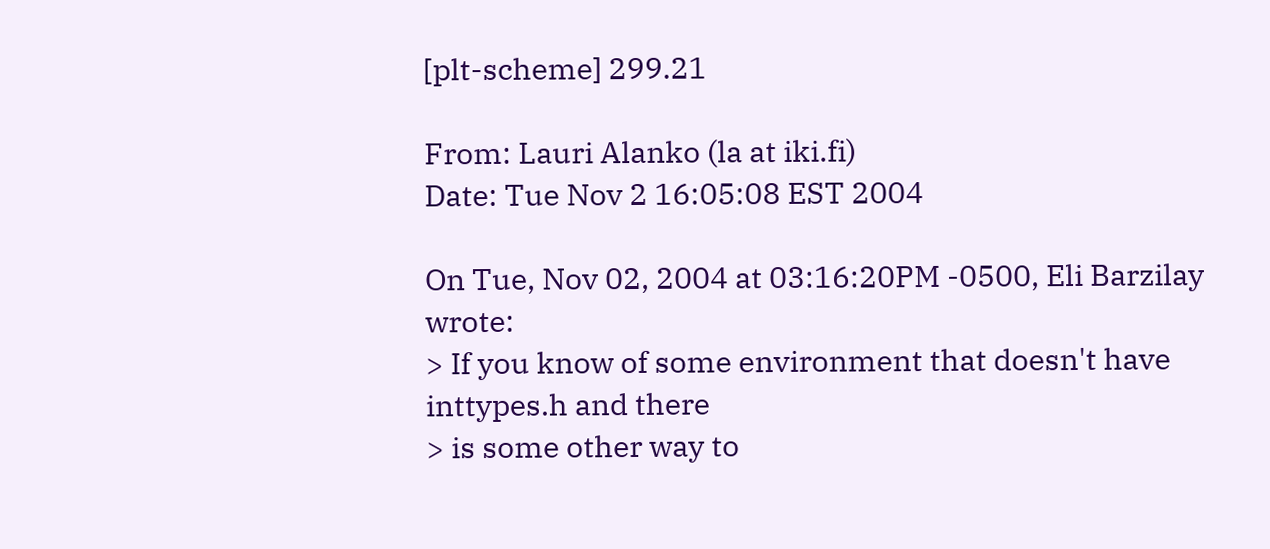[plt-scheme] 299.21

From: Lauri Alanko (la at iki.fi)
Date: Tue Nov 2 16:05:08 EST 2004

On Tue, Nov 02, 2004 at 03:16:20PM -0500, Eli Barzilay wrote:
> If you know of some environment that doesn't have inttypes.h and there
> is some other way to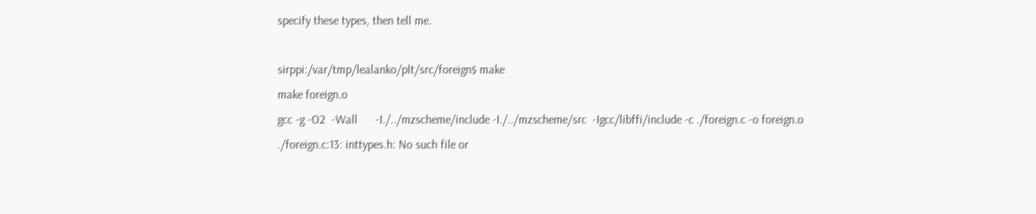specify these types, then tell me.

sirppi:/var/tmp/lealanko/plt/src/foreign$ make
make foreign.o
gcc -g -O2  -Wall      -I./../mzscheme/include -I./../mzscheme/src  -Igcc/libffi/include -c ./foreign.c -o foreign.o
./foreign.c:13: inttypes.h: No such file or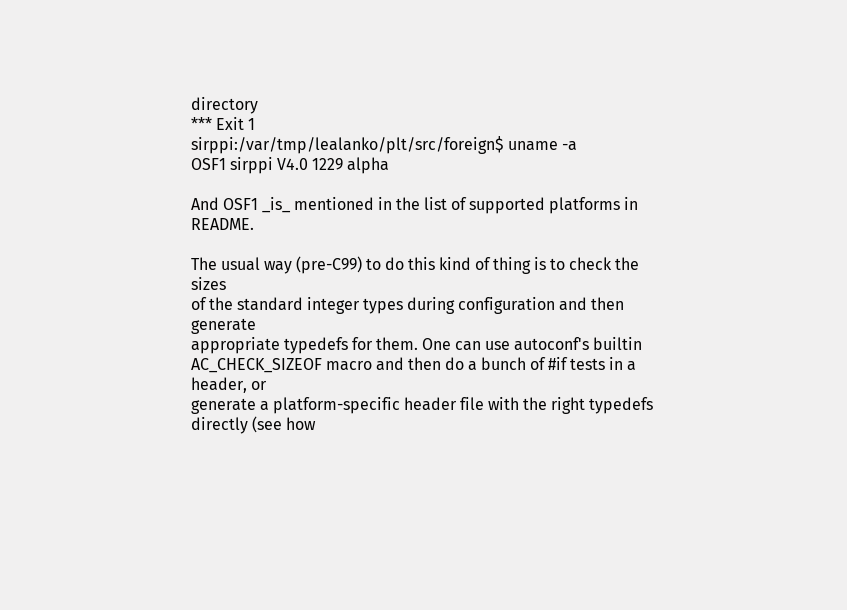directory
*** Exit 1
sirppi:/var/tmp/lealanko/plt/src/foreign$ uname -a
OSF1 sirppi V4.0 1229 alpha

And OSF1 _is_ mentioned in the list of supported platforms in README.

The usual way (pre-C99) to do this kind of thing is to check the sizes
of the standard integer types during configuration and then generate
appropriate typedefs for them. One can use autoconf's builtin
AC_CHECK_SIZEOF macro and then do a bunch of #if tests in a header, or
generate a platform-specific header file with the right typedefs
directly (see how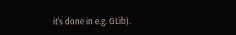it's done in e.g. GLib).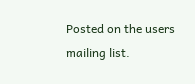Posted on the users mailing list.